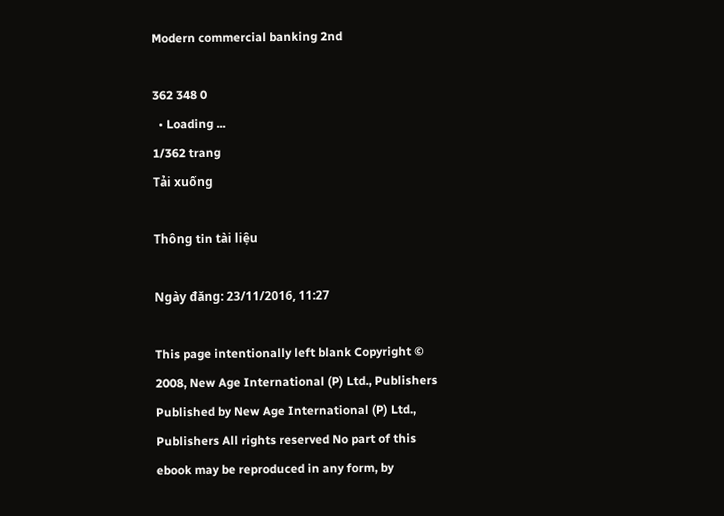Modern commercial banking 2nd

362 348 0
  • Loading ...
1/362 trang
Tải xuống

Thông tin tài liệu

Ngày đăng: 23/11/2016, 11:27

This page intentionally left blank Copyright © 2008, New Age International (P) Ltd., Publishers Published by New Age International (P) Ltd., Publishers All rights reserved No part of this ebook may be reproduced in any form, by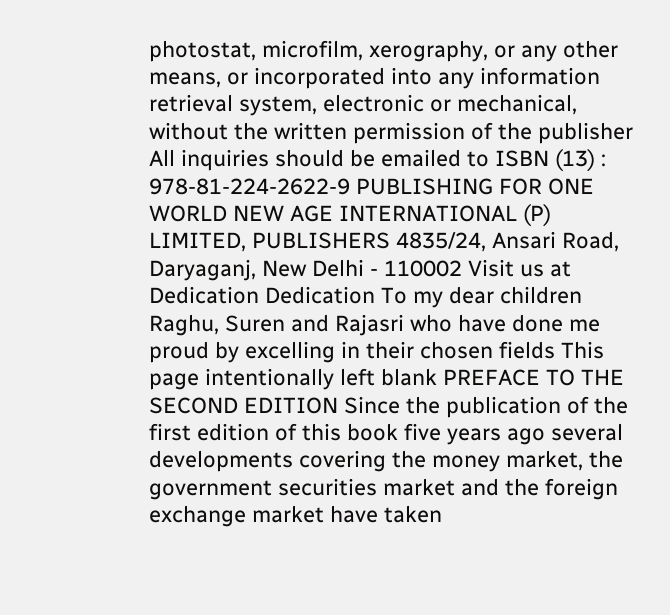photostat, microfilm, xerography, or any other means, or incorporated into any information retrieval system, electronic or mechanical, without the written permission of the publisher All inquiries should be emailed to ISBN (13) : 978-81-224-2622-9 PUBLISHING FOR ONE WORLD NEW AGE INTERNATIONAL (P) LIMITED, PUBLISHERS 4835/24, Ansari Road, Daryaganj, New Delhi - 110002 Visit us at Dedication Dedication To my dear children Raghu, Suren and Rajasri who have done me proud by excelling in their chosen fields This page intentionally left blank PREFACE TO THE SECOND EDITION Since the publication of the first edition of this book five years ago several developments covering the money market, the government securities market and the foreign exchange market have taken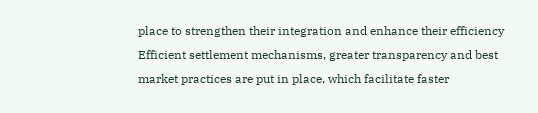place to strengthen their integration and enhance their efficiency Efficient settlement mechanisms, greater transparency and best market practices are put in place, which facilitate faster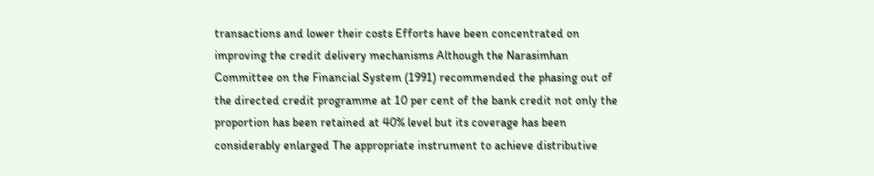transactions and lower their costs Efforts have been concentrated on improving the credit delivery mechanisms Although the Narasimhan Committee on the Financial System (1991) recommended the phasing out of the directed credit programme at 10 per cent of the bank credit not only the proportion has been retained at 40% level but its coverage has been considerably enlarged The appropriate instrument to achieve distributive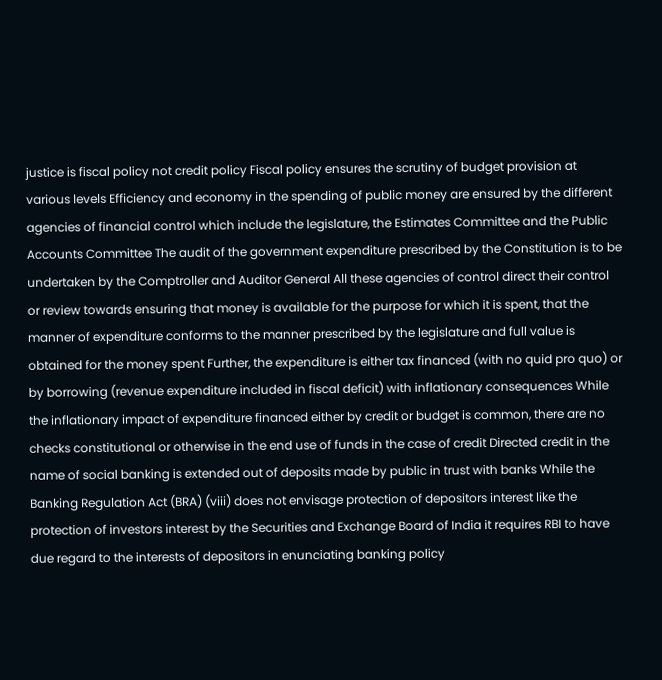justice is fiscal policy not credit policy Fiscal policy ensures the scrutiny of budget provision at various levels Efficiency and economy in the spending of public money are ensured by the different agencies of financial control which include the legislature, the Estimates Committee and the Public Accounts Committee The audit of the government expenditure prescribed by the Constitution is to be undertaken by the Comptroller and Auditor General All these agencies of control direct their control or review towards ensuring that money is available for the purpose for which it is spent, that the manner of expenditure conforms to the manner prescribed by the legislature and full value is obtained for the money spent Further, the expenditure is either tax financed (with no quid pro quo) or by borrowing (revenue expenditure included in fiscal deficit) with inflationary consequences While the inflationary impact of expenditure financed either by credit or budget is common, there are no checks constitutional or otherwise in the end use of funds in the case of credit Directed credit in the name of social banking is extended out of deposits made by public in trust with banks While the Banking Regulation Act (BRA) (viii) does not envisage protection of depositors interest like the protection of investors interest by the Securities and Exchange Board of India it requires RBI to have due regard to the interests of depositors in enunciating banking policy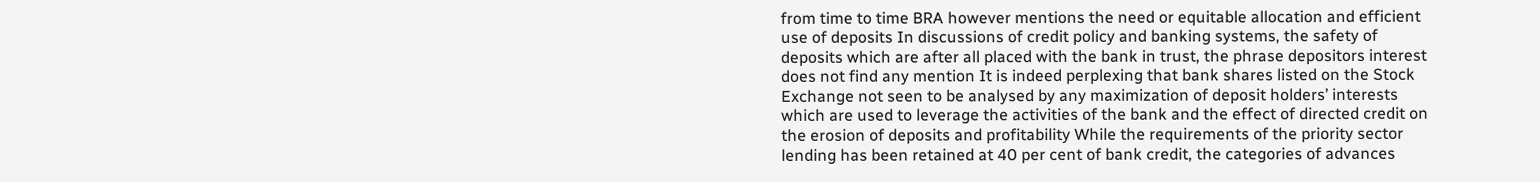from time to time BRA however mentions the need or equitable allocation and efficient use of deposits In discussions of credit policy and banking systems, the safety of deposits which are after all placed with the bank in trust, the phrase depositors interest does not find any mention It is indeed perplexing that bank shares listed on the Stock Exchange not seen to be analysed by any maximization of deposit holders’ interests which are used to leverage the activities of the bank and the effect of directed credit on the erosion of deposits and profitability While the requirements of the priority sector lending has been retained at 40 per cent of bank credit, the categories of advances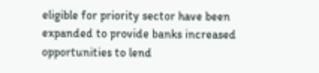eligible for priority sector have been expanded to provide banks increased opportunities to lend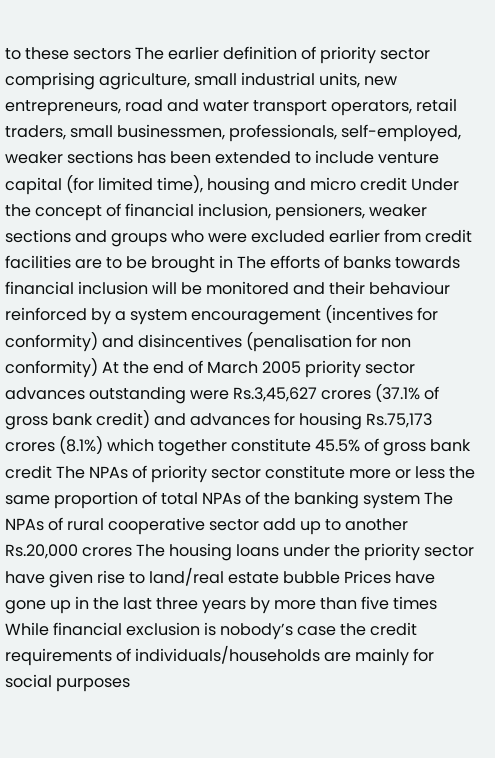to these sectors The earlier definition of priority sector comprising agriculture, small industrial units, new entrepreneurs, road and water transport operators, retail traders, small businessmen, professionals, self-employed, weaker sections has been extended to include venture capital (for limited time), housing and micro credit Under the concept of financial inclusion, pensioners, weaker sections and groups who were excluded earlier from credit facilities are to be brought in The efforts of banks towards financial inclusion will be monitored and their behaviour reinforced by a system encouragement (incentives for conformity) and disincentives (penalisation for non conformity) At the end of March 2005 priority sector advances outstanding were Rs.3,45,627 crores (37.1% of gross bank credit) and advances for housing Rs.75,173 crores (8.1%) which together constitute 45.5% of gross bank credit The NPAs of priority sector constitute more or less the same proportion of total NPAs of the banking system The NPAs of rural cooperative sector add up to another Rs.20,000 crores The housing loans under the priority sector have given rise to land/real estate bubble Prices have gone up in the last three years by more than five times While financial exclusion is nobody’s case the credit requirements of individuals/households are mainly for social purposes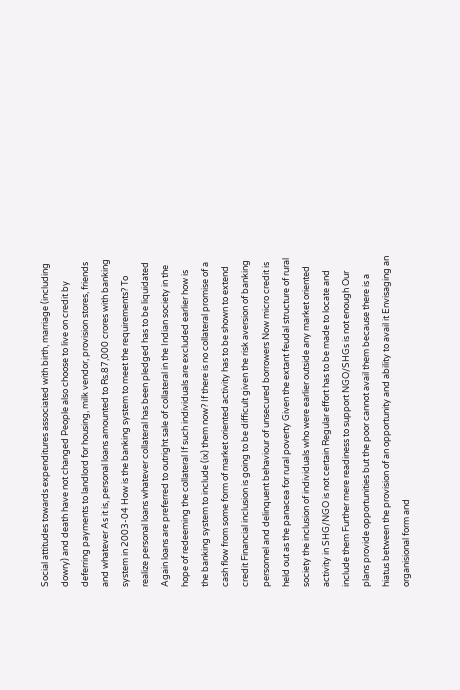Social attitudes towards expenditures associated with birth, marriage (including dowry) and death have not changed People also choose to live on credit by deferring payments to landlord for housing, milk vendor, provision stores, friends and whatever As it is, personal loans amounted to Rs.87,000 crores with banking system in 2003-04 How is the banking system to meet the requirements? To realize personal loans whatever collateral has been pledged has to be liquidated Again loans are preferred to outright sale of collateral in the Indian society in the hope of redeeming the collateral If such individuals are excluded earlier how is the banking system to include (ix) them now? If there is no collateral promise of a cash flow from some form of market oriented activity has to be shown to extend credit Financial inclusion is going to be difficult given the risk aversion of banking personnel and delinquent behaviour of unsecured borrowers Now micro credit is held out as the panacea for rural poverty Given the extant feudal structure of rural society the inclusion of individuals who were earlier outside any market oriented activity in SHG/NGO is not certain Regular effort has to be made to locate and include them Further mere readiness to support NGO/SHGs is not enough Our plans provide opportunities but the poor cannot avail them because there is a hiatus between the provision of an opportunity and ability to avail it Envisaging an organisional form and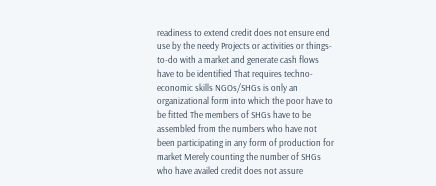readiness to extend credit does not ensure end use by the needy Projects or activities or things-to-do with a market and generate cash flows have to be identified That requires techno-economic skills NGOs/SHGs is only an organizational form into which the poor have to be fitted The members of SHGs have to be assembled from the numbers who have not been participating in any form of production for market Merely counting the number of SHGs who have availed credit does not assure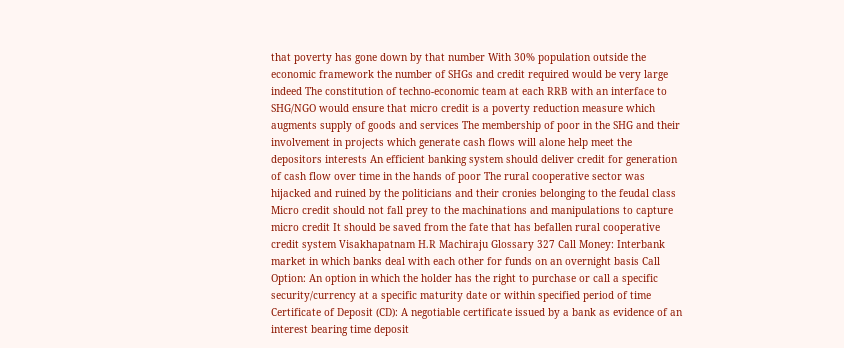that poverty has gone down by that number With 30% population outside the economic framework the number of SHGs and credit required would be very large indeed The constitution of techno-economic team at each RRB with an interface to SHG/NGO would ensure that micro credit is a poverty reduction measure which augments supply of goods and services The membership of poor in the SHG and their involvement in projects which generate cash flows will alone help meet the depositors interests An efficient banking system should deliver credit for generation of cash flow over time in the hands of poor The rural cooperative sector was hijacked and ruined by the politicians and their cronies belonging to the feudal class Micro credit should not fall prey to the machinations and manipulations to capture micro credit It should be saved from the fate that has befallen rural cooperative credit system Visakhapatnam H.R Machiraju Glossary 327 Call Money: Interbank market in which banks deal with each other for funds on an overnight basis Call Option: An option in which the holder has the right to purchase or call a specific security/currency at a specific maturity date or within specified period of time Certificate of Deposit (CD): A negotiable certificate issued by a bank as evidence of an interest bearing time deposit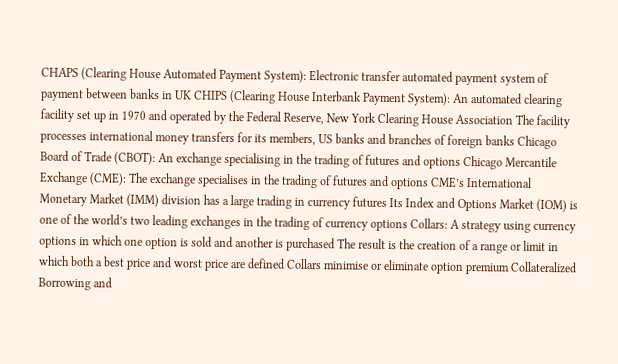CHAPS (Clearing House Automated Payment System): Electronic transfer automated payment system of payment between banks in UK CHIPS (Clearing House Interbank Payment System): An automated clearing facility set up in 1970 and operated by the Federal Reserve, New York Clearing House Association The facility processes international money transfers for its members, US banks and branches of foreign banks Chicago Board of Trade (CBOT): An exchange specialising in the trading of futures and options Chicago Mercantile Exchange (CME): The exchange specialises in the trading of futures and options CME’s International Monetary Market (IMM) division has a large trading in currency futures Its Index and Options Market (IOM) is one of the world’s two leading exchanges in the trading of currency options Collars: A strategy using currency options in which one option is sold and another is purchased The result is the creation of a range or limit in which both a best price and worst price are defined Collars minimise or eliminate option premium Collateralized Borrowing and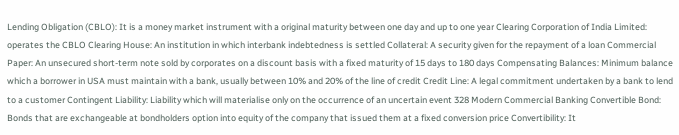Lending Obligation (CBLO): It is a money market instrument with a original maturity between one day and up to one year Clearing Corporation of India Limited: operates the CBLO Clearing House: An institution in which interbank indebtedness is settled Collateral: A security given for the repayment of a loan Commercial Paper: An unsecured short-term note sold by corporates on a discount basis with a fixed maturity of 15 days to 180 days Compensating Balances: Minimum balance which a borrower in USA must maintain with a bank, usually between 10% and 20% of the line of credit Credit Line: A legal commitment undertaken by a bank to lend to a customer Contingent Liability: Liability which will materialise only on the occurrence of an uncertain event 328 Modern Commercial Banking Convertible Bond: Bonds that are exchangeable at bondholders option into equity of the company that issued them at a fixed conversion price Convertibility: It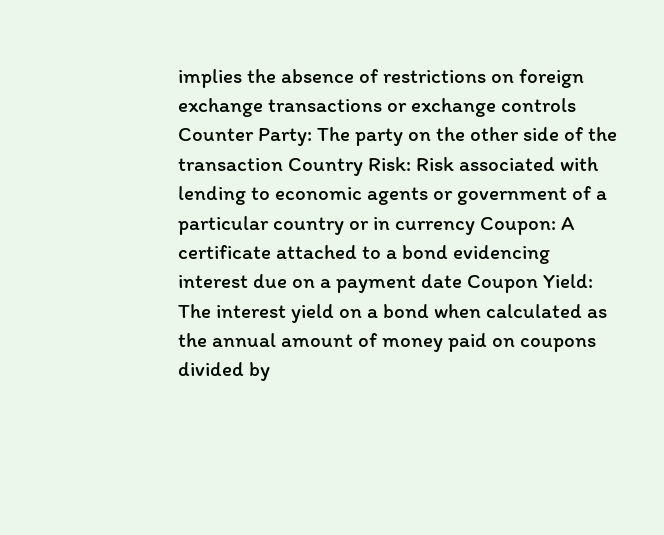implies the absence of restrictions on foreign exchange transactions or exchange controls Counter Party: The party on the other side of the transaction Country Risk: Risk associated with lending to economic agents or government of a particular country or in currency Coupon: A certificate attached to a bond evidencing interest due on a payment date Coupon Yield: The interest yield on a bond when calculated as the annual amount of money paid on coupons divided by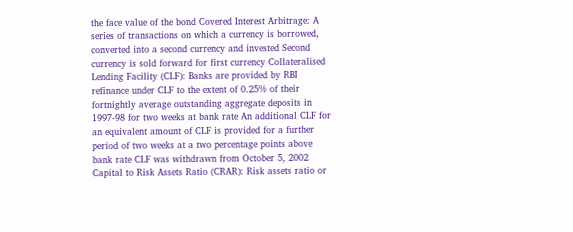the face value of the bond Covered Interest Arbitrage: A series of transactions on which a currency is borrowed, converted into a second currency and invested Second currency is sold forward for first currency Collateralised Lending Facility (CLF): Banks are provided by RBI refinance under CLF to the extent of 0.25% of their fortnightly average outstanding aggregate deposits in 1997-98 for two weeks at bank rate An additional CLF for an equivalent amount of CLF is provided for a further period of two weeks at a two percentage points above bank rate CLF was withdrawn from October 5, 2002 Capital to Risk Assets Ratio (CRAR): Risk assets ratio or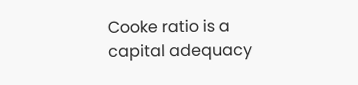Cooke ratio is a capital adequacy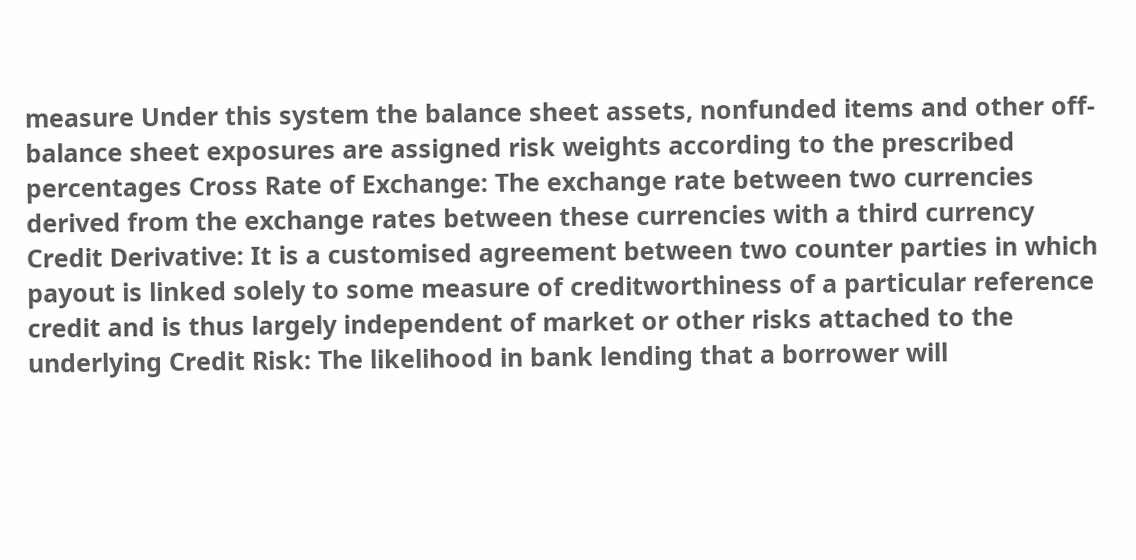measure Under this system the balance sheet assets, nonfunded items and other off-balance sheet exposures are assigned risk weights according to the prescribed percentages Cross Rate of Exchange: The exchange rate between two currencies derived from the exchange rates between these currencies with a third currency Credit Derivative: It is a customised agreement between two counter parties in which payout is linked solely to some measure of creditworthiness of a particular reference credit and is thus largely independent of market or other risks attached to the underlying Credit Risk: The likelihood in bank lending that a borrower will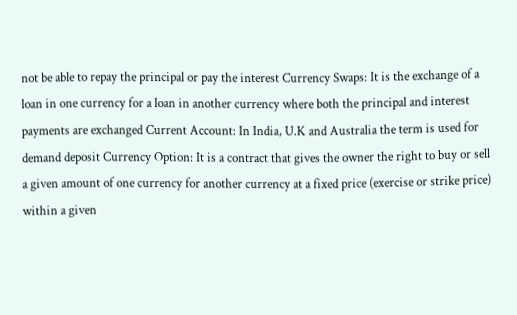not be able to repay the principal or pay the interest Currency Swaps: It is the exchange of a loan in one currency for a loan in another currency where both the principal and interest payments are exchanged Current Account: In India, U.K and Australia the term is used for demand deposit Currency Option: It is a contract that gives the owner the right to buy or sell a given amount of one currency for another currency at a fixed price (exercise or strike price) within a given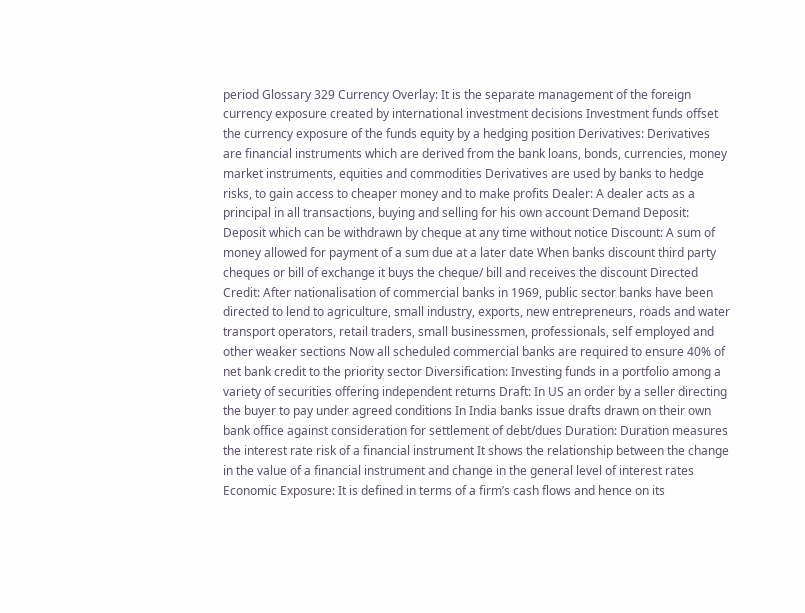period Glossary 329 Currency Overlay: It is the separate management of the foreign currency exposure created by international investment decisions Investment funds offset the currency exposure of the funds equity by a hedging position Derivatives: Derivatives are financial instruments which are derived from the bank loans, bonds, currencies, money market instruments, equities and commodities Derivatives are used by banks to hedge risks, to gain access to cheaper money and to make profits Dealer: A dealer acts as a principal in all transactions, buying and selling for his own account Demand Deposit: Deposit which can be withdrawn by cheque at any time without notice Discount: A sum of money allowed for payment of a sum due at a later date When banks discount third party cheques or bill of exchange it buys the cheque/ bill and receives the discount Directed Credit: After nationalisation of commercial banks in 1969, public sector banks have been directed to lend to agriculture, small industry, exports, new entrepreneurs, roads and water transport operators, retail traders, small businessmen, professionals, self employed and other weaker sections Now all scheduled commercial banks are required to ensure 40% of net bank credit to the priority sector Diversification: Investing funds in a portfolio among a variety of securities offering independent returns Draft: In US an order by a seller directing the buyer to pay under agreed conditions In India banks issue drafts drawn on their own bank office against consideration for settlement of debt/dues Duration: Duration measures the interest rate risk of a financial instrument It shows the relationship between the change in the value of a financial instrument and change in the general level of interest rates Economic Exposure: It is defined in terms of a firm’s cash flows and hence on its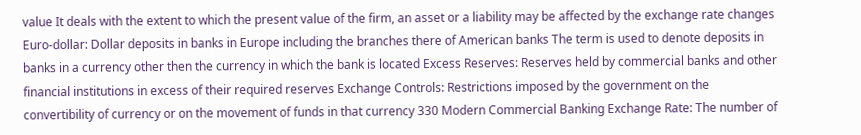value It deals with the extent to which the present value of the firm, an asset or a liability may be affected by the exchange rate changes Euro-dollar: Dollar deposits in banks in Europe including the branches there of American banks The term is used to denote deposits in banks in a currency other then the currency in which the bank is located Excess Reserves: Reserves held by commercial banks and other financial institutions in excess of their required reserves Exchange Controls: Restrictions imposed by the government on the convertibility of currency or on the movement of funds in that currency 330 Modern Commercial Banking Exchange Rate: The number of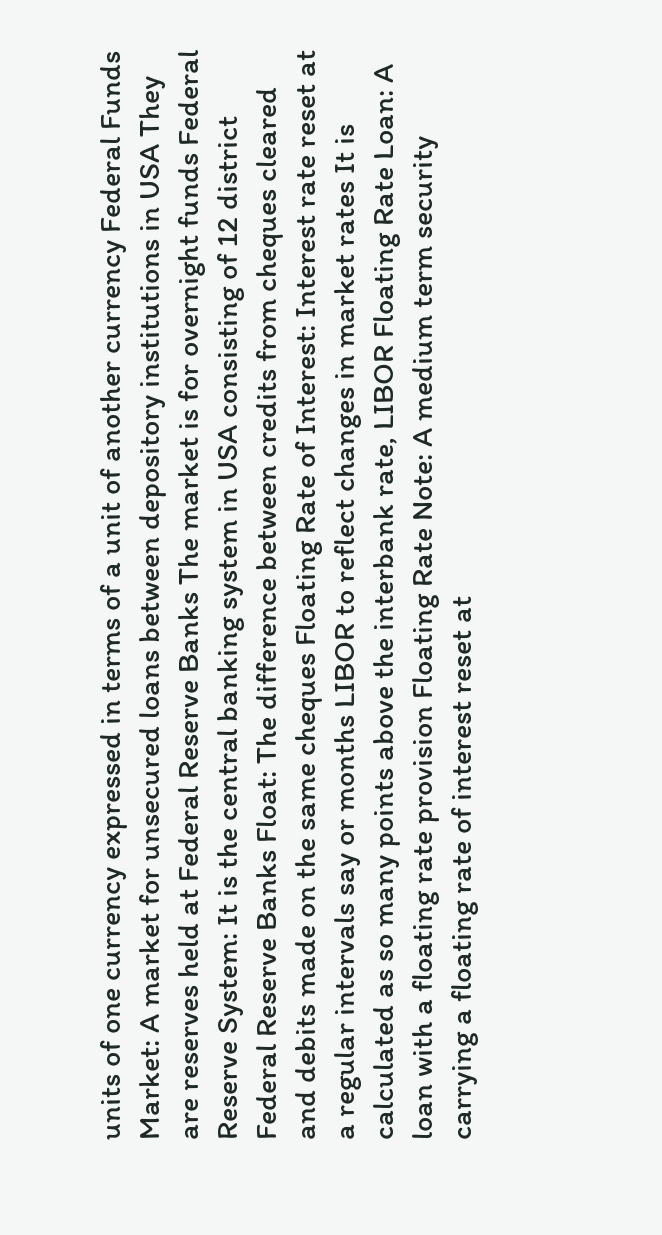units of one currency expressed in terms of a unit of another currency Federal Funds Market: A market for unsecured loans between depository institutions in USA They are reserves held at Federal Reserve Banks The market is for overnight funds Federal Reserve System: It is the central banking system in USA consisting of 12 district Federal Reserve Banks Float: The difference between credits from cheques cleared and debits made on the same cheques Floating Rate of Interest: Interest rate reset at a regular intervals say or months LIBOR to reflect changes in market rates It is calculated as so many points above the interbank rate, LIBOR Floating Rate Loan: A loan with a floating rate provision Floating Rate Note: A medium term security carrying a floating rate of interest reset at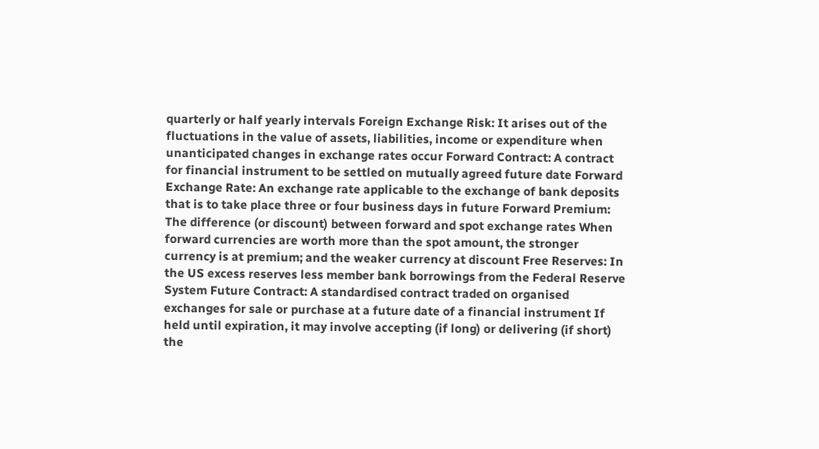quarterly or half yearly intervals Foreign Exchange Risk: It arises out of the fluctuations in the value of assets, liabilities, income or expenditure when unanticipated changes in exchange rates occur Forward Contract: A contract for financial instrument to be settled on mutually agreed future date Forward Exchange Rate: An exchange rate applicable to the exchange of bank deposits that is to take place three or four business days in future Forward Premium: The difference (or discount) between forward and spot exchange rates When forward currencies are worth more than the spot amount, the stronger currency is at premium; and the weaker currency at discount Free Reserves: In the US excess reserves less member bank borrowings from the Federal Reserve System Future Contract: A standardised contract traded on organised exchanges for sale or purchase at a future date of a financial instrument If held until expiration, it may involve accepting (if long) or delivering (if short) the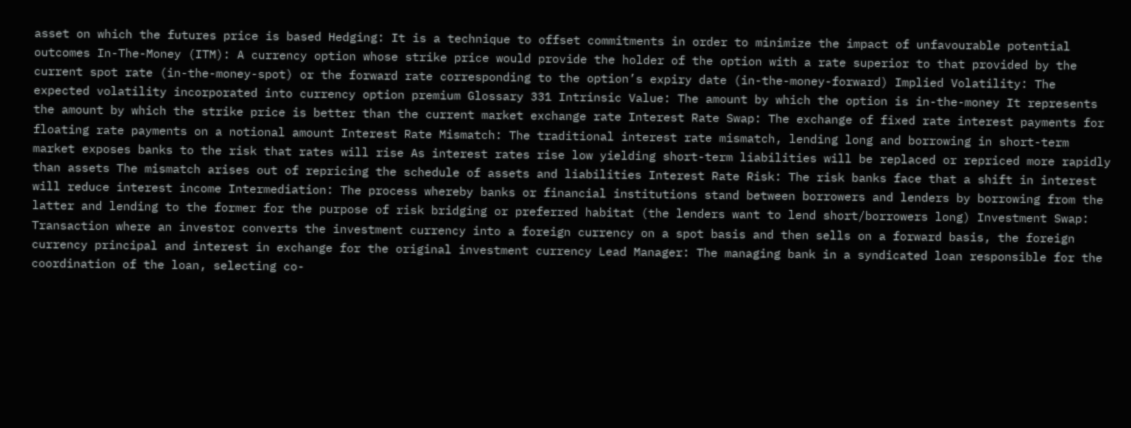asset on which the futures price is based Hedging: It is a technique to offset commitments in order to minimize the impact of unfavourable potential outcomes In-The-Money (ITM): A currency option whose strike price would provide the holder of the option with a rate superior to that provided by the current spot rate (in-the-money-spot) or the forward rate corresponding to the option’s expiry date (in-the-money-forward) Implied Volatility: The expected volatility incorporated into currency option premium Glossary 331 Intrinsic Value: The amount by which the option is in-the-money It represents the amount by which the strike price is better than the current market exchange rate Interest Rate Swap: The exchange of fixed rate interest payments for floating rate payments on a notional amount Interest Rate Mismatch: The traditional interest rate mismatch, lending long and borrowing in short-term market exposes banks to the risk that rates will rise As interest rates rise low yielding short-term liabilities will be replaced or repriced more rapidly than assets The mismatch arises out of repricing the schedule of assets and liabilities Interest Rate Risk: The risk banks face that a shift in interest will reduce interest income Intermediation: The process whereby banks or financial institutions stand between borrowers and lenders by borrowing from the latter and lending to the former for the purpose of risk bridging or preferred habitat (the lenders want to lend short/borrowers long) Investment Swap: Transaction where an investor converts the investment currency into a foreign currency on a spot basis and then sells on a forward basis, the foreign currency principal and interest in exchange for the original investment currency Lead Manager: The managing bank in a syndicated loan responsible for the coordination of the loan, selecting co-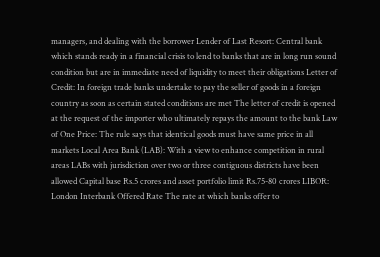managers, and dealing with the borrower Lender of Last Resort: Central bank which stands ready in a financial crisis to lend to banks that are in long run sound condition but are in immediate need of liquidity to meet their obligations Letter of Credit: In foreign trade banks undertake to pay the seller of goods in a foreign country as soon as certain stated conditions are met The letter of credit is opened at the request of the importer who ultimately repays the amount to the bank Law of One Price: The rule says that identical goods must have same price in all markets Local Area Bank (LAB): With a view to enhance competition in rural areas LABs with jurisdiction over two or three contiguous districts have been allowed Capital base Rs.5 crores and asset portfolio limit Rs.75-80 crores LIBOR: London Interbank Offered Rate The rate at which banks offer to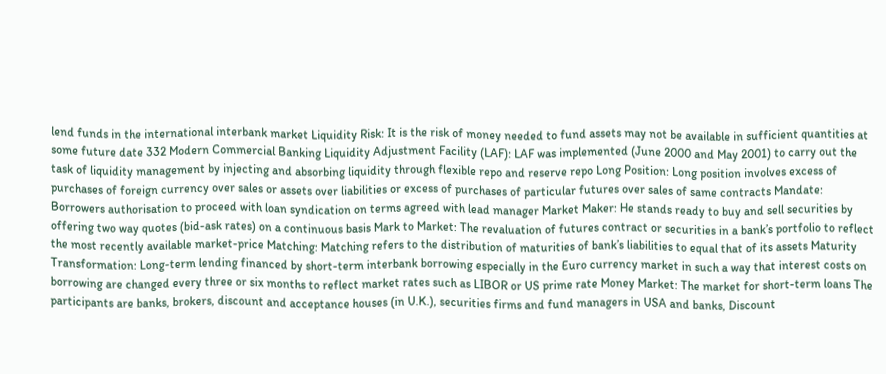lend funds in the international interbank market Liquidity Risk: It is the risk of money needed to fund assets may not be available in sufficient quantities at some future date 332 Modern Commercial Banking Liquidity Adjustment Facility (LAF): LAF was implemented (June 2000 and May 2001) to carry out the task of liquidity management by injecting and absorbing liquidity through flexible repo and reserve repo Long Position: Long position involves excess of purchases of foreign currency over sales or assets over liabilities or excess of purchases of particular futures over sales of same contracts Mandate: Borrowers authorisation to proceed with loan syndication on terms agreed with lead manager Market Maker: He stands ready to buy and sell securities by offering two way quotes (bid-ask rates) on a continuous basis Mark to Market: The revaluation of futures contract or securities in a bank’s portfolio to reflect the most recently available market-price Matching: Matching refers to the distribution of maturities of bank’s liabilities to equal that of its assets Maturity Transformation: Long-term lending financed by short-term interbank borrowing especially in the Euro currency market in such a way that interest costs on borrowing are changed every three or six months to reflect market rates such as LIBOR or US prime rate Money Market: The market for short-term loans The participants are banks, brokers, discount and acceptance houses (in U.K.), securities firms and fund managers in USA and banks, Discount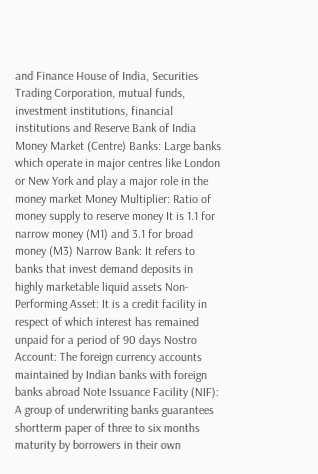and Finance House of India, Securities Trading Corporation, mutual funds, investment institutions, financial institutions and Reserve Bank of India Money Market (Centre) Banks: Large banks which operate in major centres like London or New York and play a major role in the money market Money Multiplier: Ratio of money supply to reserve money It is 1.1 for narrow money (M1) and 3.1 for broad money (M3) Narrow Bank: It refers to banks that invest demand deposits in highly marketable liquid assets Non-Performing Asset: It is a credit facility in respect of which interest has remained unpaid for a period of 90 days Nostro Account: The foreign currency accounts maintained by Indian banks with foreign banks abroad Note Issuance Facility (NIF): A group of underwriting banks guarantees shortterm paper of three to six months maturity by borrowers in their own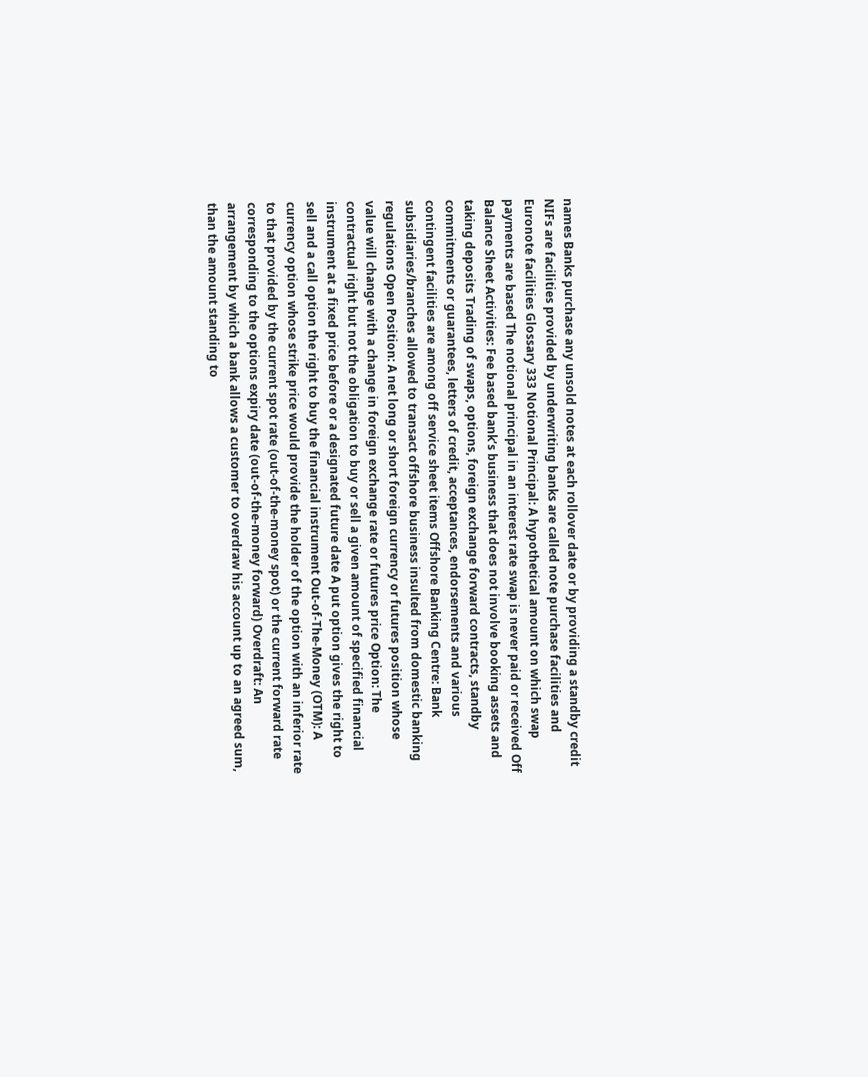names Banks purchase any unsold notes at each rollover date or by providing a standby credit NIFs are facilities provided by underwriting banks are called note purchase facilities and Euronote facilities Glossary 333 Notional Principal: A hypothetical amount on which swap payments are based The notional principal in an interest rate swap is never paid or received Off Balance Sheet Activities: Fee based bank’s business that does not involve booking assets and taking deposits Trading of swaps, options, foreign exchange forward contracts, standby commitments or guarantees, letters of credit, acceptances, endorsements and various contingent facilities are among off service sheet items Offshore Banking Centre: Bank subsidiaries/branches allowed to transact offshore business insulted from domestic banking regulations Open Position: A net long or short foreign currency or futures position whose value will change with a change in foreign exchange rate or futures price Option: The contractual right but not the obligation to buy or sell a given amount of specified financial instrument at a fixed price before or a designated future date A put option gives the right to sell and a call option the right to buy the financial instrument Out-of-The-Money (OTM): A currency option whose strike price would provide the holder of the option with an inferior rate to that provided by the current spot rate (out-of-the-money spot) or the current forward rate corresponding to the options expiry date (out-of-the-money forward) Overdraft: An arrangement by which a bank allows a customer to overdraw his account up to an agreed sum, than the amount standing to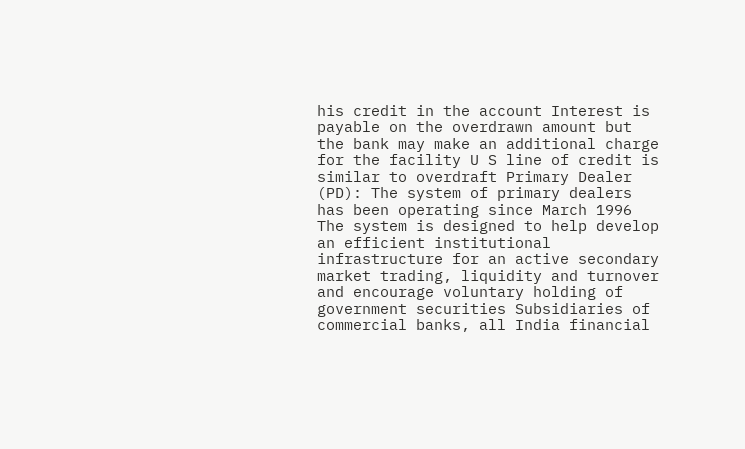his credit in the account Interest is payable on the overdrawn amount but the bank may make an additional charge for the facility U S line of credit is similar to overdraft Primary Dealer (PD): The system of primary dealers has been operating since March 1996 The system is designed to help develop an efficient institutional infrastructure for an active secondary market trading, liquidity and turnover and encourage voluntary holding of government securities Subsidiaries of commercial banks, all India financial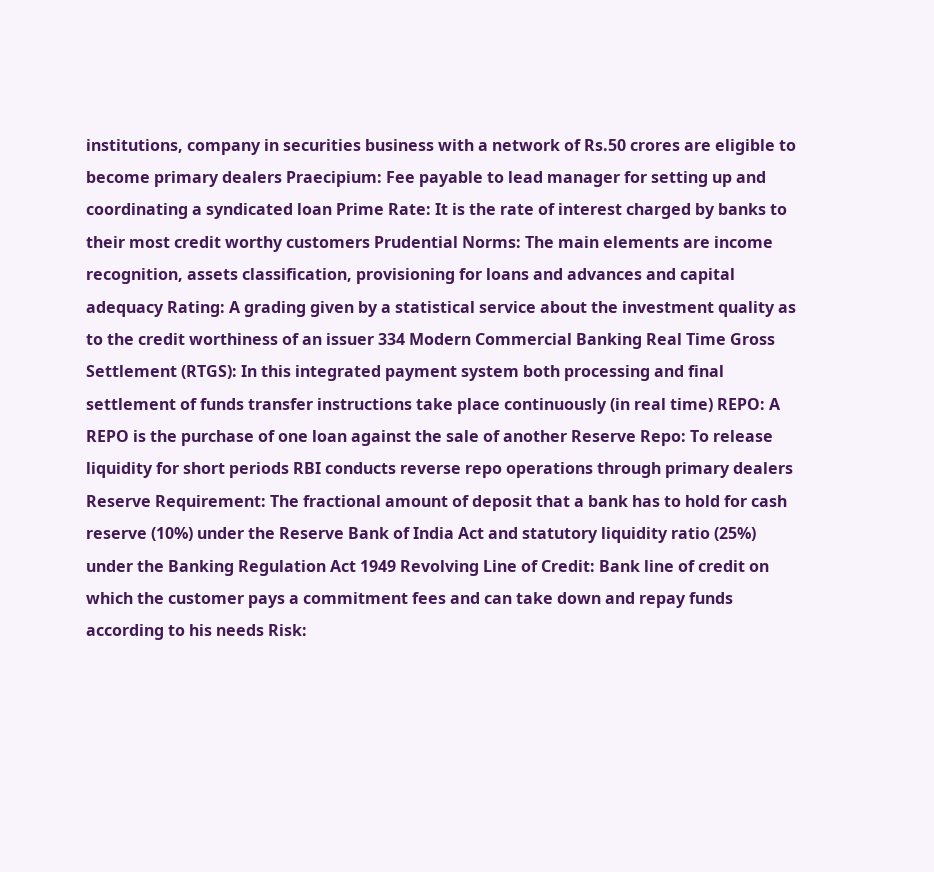institutions, company in securities business with a network of Rs.50 crores are eligible to become primary dealers Praecipium: Fee payable to lead manager for setting up and coordinating a syndicated loan Prime Rate: It is the rate of interest charged by banks to their most credit worthy customers Prudential Norms: The main elements are income recognition, assets classification, provisioning for loans and advances and capital adequacy Rating: A grading given by a statistical service about the investment quality as to the credit worthiness of an issuer 334 Modern Commercial Banking Real Time Gross Settlement (RTGS): In this integrated payment system both processing and final settlement of funds transfer instructions take place continuously (in real time) REPO: A REPO is the purchase of one loan against the sale of another Reserve Repo: To release liquidity for short periods RBI conducts reverse repo operations through primary dealers Reserve Requirement: The fractional amount of deposit that a bank has to hold for cash reserve (10%) under the Reserve Bank of India Act and statutory liquidity ratio (25%) under the Banking Regulation Act 1949 Revolving Line of Credit: Bank line of credit on which the customer pays a commitment fees and can take down and repay funds according to his needs Risk: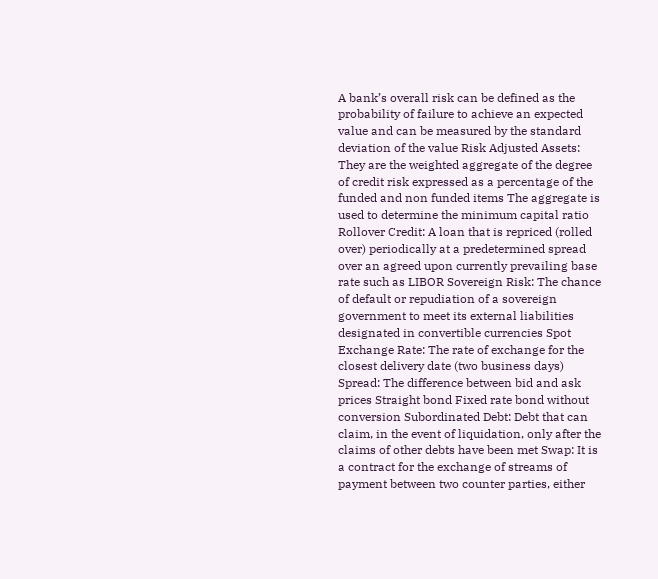A bank’s overall risk can be defined as the probability of failure to achieve an expected value and can be measured by the standard deviation of the value Risk Adjusted Assets: They are the weighted aggregate of the degree of credit risk expressed as a percentage of the funded and non funded items The aggregate is used to determine the minimum capital ratio Rollover Credit: A loan that is repriced (rolled over) periodically at a predetermined spread over an agreed upon currently prevailing base rate such as LIBOR Sovereign Risk: The chance of default or repudiation of a sovereign government to meet its external liabilities designated in convertible currencies Spot Exchange Rate: The rate of exchange for the closest delivery date (two business days) Spread: The difference between bid and ask prices Straight bond Fixed rate bond without conversion Subordinated Debt: Debt that can claim, in the event of liquidation, only after the claims of other debts have been met Swap: It is a contract for the exchange of streams of payment between two counter parties, either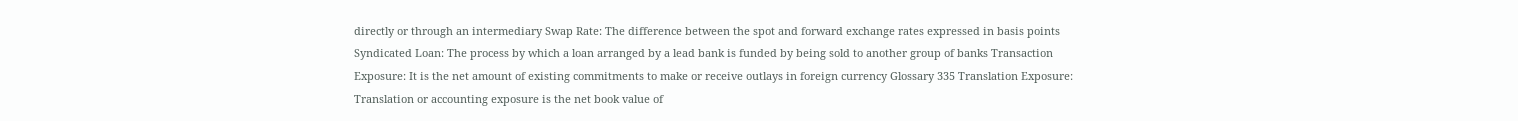directly or through an intermediary Swap Rate: The difference between the spot and forward exchange rates expressed in basis points Syndicated Loan: The process by which a loan arranged by a lead bank is funded by being sold to another group of banks Transaction Exposure: It is the net amount of existing commitments to make or receive outlays in foreign currency Glossary 335 Translation Exposure: Translation or accounting exposure is the net book value of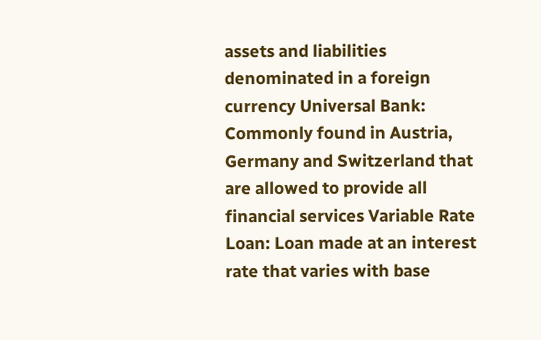assets and liabilities denominated in a foreign currency Universal Bank: Commonly found in Austria, Germany and Switzerland that are allowed to provide all financial services Variable Rate Loan: Loan made at an interest rate that varies with base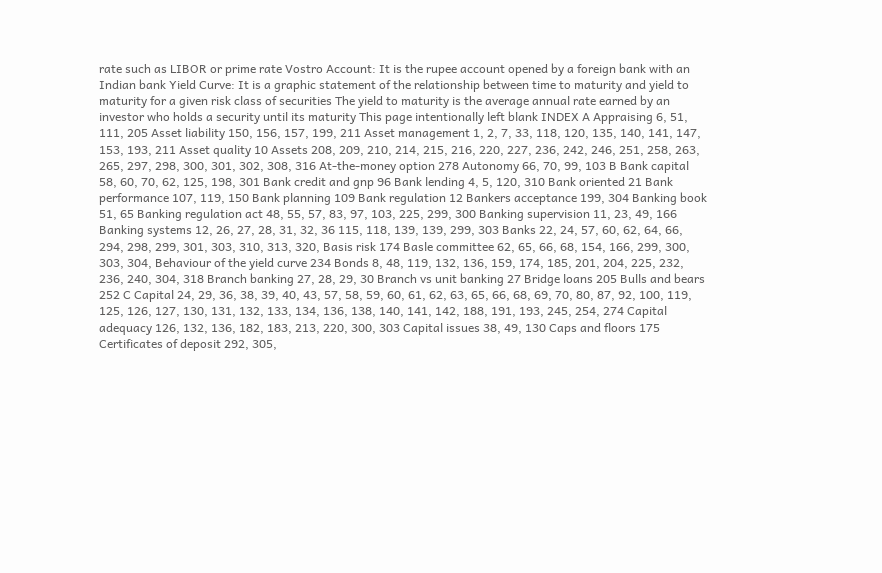rate such as LIBOR or prime rate Vostro Account: It is the rupee account opened by a foreign bank with an Indian bank Yield Curve: It is a graphic statement of the relationship between time to maturity and yield to maturity for a given risk class of securities The yield to maturity is the average annual rate earned by an investor who holds a security until its maturity This page intentionally left blank INDEX A Appraising 6, 51, 111, 205 Asset liability 150, 156, 157, 199, 211 Asset management 1, 2, 7, 33, 118, 120, 135, 140, 141, 147, 153, 193, 211 Asset quality 10 Assets 208, 209, 210, 214, 215, 216, 220, 227, 236, 242, 246, 251, 258, 263, 265, 297, 298, 300, 301, 302, 308, 316 At-the-money option 278 Autonomy 66, 70, 99, 103 B Bank capital 58, 60, 70, 62, 125, 198, 301 Bank credit and gnp 96 Bank lending 4, 5, 120, 310 Bank oriented 21 Bank performance 107, 119, 150 Bank planning 109 Bank regulation 12 Bankers acceptance 199, 304 Banking book 51, 65 Banking regulation act 48, 55, 57, 83, 97, 103, 225, 299, 300 Banking supervision 11, 23, 49, 166 Banking systems 12, 26, 27, 28, 31, 32, 36 115, 118, 139, 139, 299, 303 Banks 22, 24, 57, 60, 62, 64, 66, 294, 298, 299, 301, 303, 310, 313, 320, Basis risk 174 Basle committee 62, 65, 66, 68, 154, 166, 299, 300, 303, 304, Behaviour of the yield curve 234 Bonds 8, 48, 119, 132, 136, 159, 174, 185, 201, 204, 225, 232, 236, 240, 304, 318 Branch banking 27, 28, 29, 30 Branch vs unit banking 27 Bridge loans 205 Bulls and bears 252 C Capital 24, 29, 36, 38, 39, 40, 43, 57, 58, 59, 60, 61, 62, 63, 65, 66, 68, 69, 70, 80, 87, 92, 100, 119, 125, 126, 127, 130, 131, 132, 133, 134, 136, 138, 140, 141, 142, 188, 191, 193, 245, 254, 274 Capital adequacy 126, 132, 136, 182, 183, 213, 220, 300, 303 Capital issues 38, 49, 130 Caps and floors 175 Certificates of deposit 292, 305,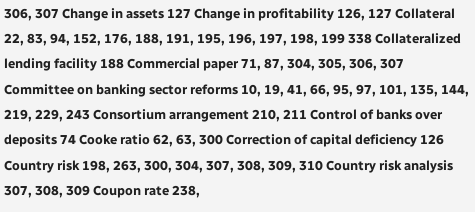306, 307 Change in assets 127 Change in profitability 126, 127 Collateral 22, 83, 94, 152, 176, 188, 191, 195, 196, 197, 198, 199 338 Collateralized lending facility 188 Commercial paper 71, 87, 304, 305, 306, 307 Committee on banking sector reforms 10, 19, 41, 66, 95, 97, 101, 135, 144, 219, 229, 243 Consortium arrangement 210, 211 Control of banks over deposits 74 Cooke ratio 62, 63, 300 Correction of capital deficiency 126 Country risk 198, 263, 300, 304, 307, 308, 309, 310 Country risk analysis 307, 308, 309 Coupon rate 238,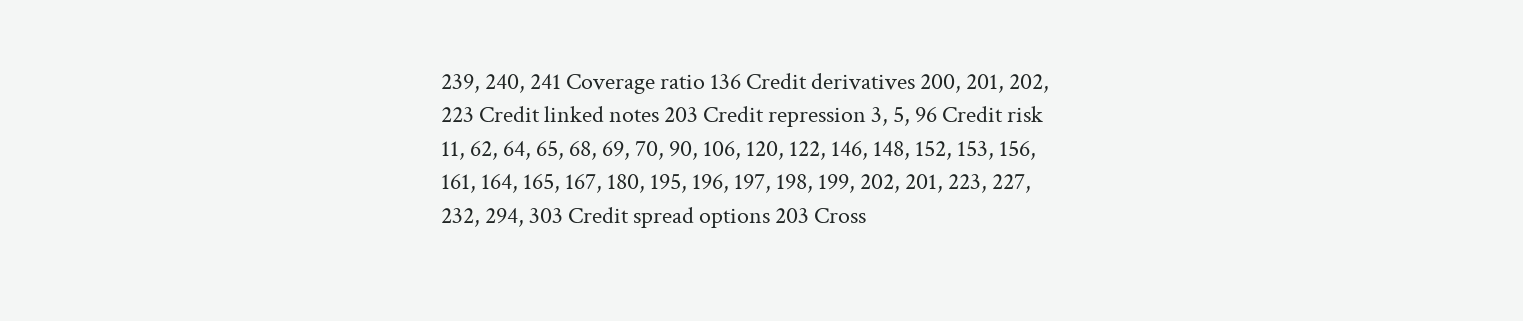239, 240, 241 Coverage ratio 136 Credit derivatives 200, 201, 202, 223 Credit linked notes 203 Credit repression 3, 5, 96 Credit risk 11, 62, 64, 65, 68, 69, 70, 90, 106, 120, 122, 146, 148, 152, 153, 156, 161, 164, 165, 167, 180, 195, 196, 197, 198, 199, 202, 201, 223, 227, 232, 294, 303 Credit spread options 203 Cross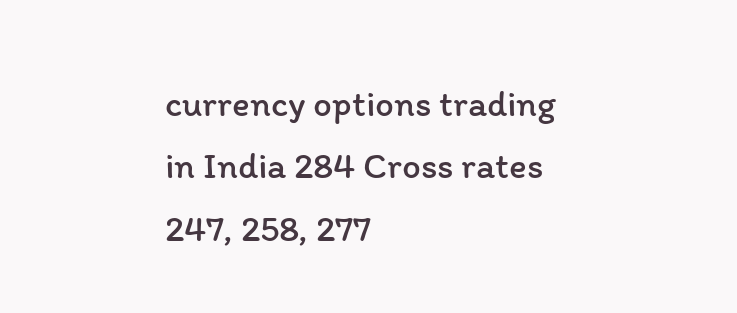currency options trading in India 284 Cross rates 247, 258, 277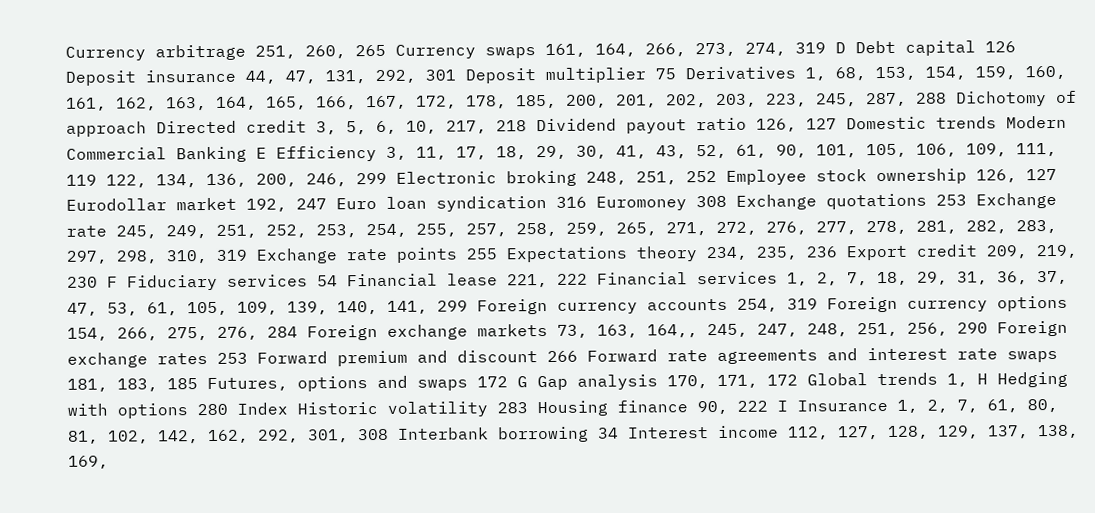Currency arbitrage 251, 260, 265 Currency swaps 161, 164, 266, 273, 274, 319 D Debt capital 126 Deposit insurance 44, 47, 131, 292, 301 Deposit multiplier 75 Derivatives 1, 68, 153, 154, 159, 160, 161, 162, 163, 164, 165, 166, 167, 172, 178, 185, 200, 201, 202, 203, 223, 245, 287, 288 Dichotomy of approach Directed credit 3, 5, 6, 10, 217, 218 Dividend payout ratio 126, 127 Domestic trends Modern Commercial Banking E Efficiency 3, 11, 17, 18, 29, 30, 41, 43, 52, 61, 90, 101, 105, 106, 109, 111, 119 122, 134, 136, 200, 246, 299 Electronic broking 248, 251, 252 Employee stock ownership 126, 127 Eurodollar market 192, 247 Euro loan syndication 316 Euromoney 308 Exchange quotations 253 Exchange rate 245, 249, 251, 252, 253, 254, 255, 257, 258, 259, 265, 271, 272, 276, 277, 278, 281, 282, 283, 297, 298, 310, 319 Exchange rate points 255 Expectations theory 234, 235, 236 Export credit 209, 219, 230 F Fiduciary services 54 Financial lease 221, 222 Financial services 1, 2, 7, 18, 29, 31, 36, 37, 47, 53, 61, 105, 109, 139, 140, 141, 299 Foreign currency accounts 254, 319 Foreign currency options 154, 266, 275, 276, 284 Foreign exchange markets 73, 163, 164,, 245, 247, 248, 251, 256, 290 Foreign exchange rates 253 Forward premium and discount 266 Forward rate agreements and interest rate swaps 181, 183, 185 Futures, options and swaps 172 G Gap analysis 170, 171, 172 Global trends 1, H Hedging with options 280 Index Historic volatility 283 Housing finance 90, 222 I Insurance 1, 2, 7, 61, 80, 81, 102, 142, 162, 292, 301, 308 Interbank borrowing 34 Interest income 112, 127, 128, 129, 137, 138, 169,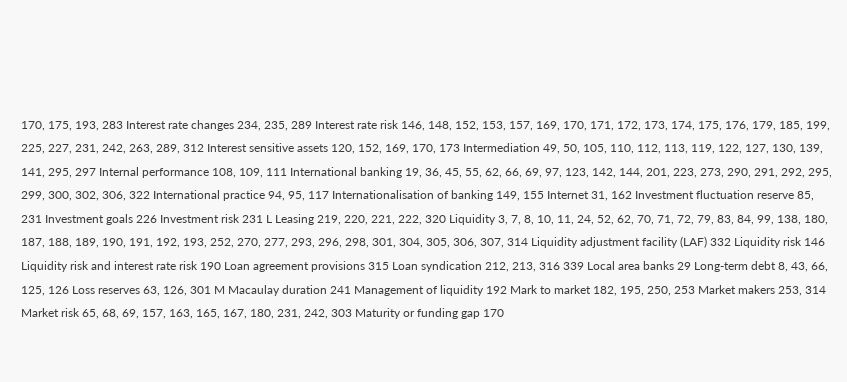170, 175, 193, 283 Interest rate changes 234, 235, 289 Interest rate risk 146, 148, 152, 153, 157, 169, 170, 171, 172, 173, 174, 175, 176, 179, 185, 199, 225, 227, 231, 242, 263, 289, 312 Interest sensitive assets 120, 152, 169, 170, 173 Intermediation 49, 50, 105, 110, 112, 113, 119, 122, 127, 130, 139, 141, 295, 297 Internal performance 108, 109, 111 International banking 19, 36, 45, 55, 62, 66, 69, 97, 123, 142, 144, 201, 223, 273, 290, 291, 292, 295, 299, 300, 302, 306, 322 International practice 94, 95, 117 Internationalisation of banking 149, 155 Internet 31, 162 Investment fluctuation reserve 85, 231 Investment goals 226 Investment risk 231 L Leasing 219, 220, 221, 222, 320 Liquidity 3, 7, 8, 10, 11, 24, 52, 62, 70, 71, 72, 79, 83, 84, 99, 138, 180, 187, 188, 189, 190, 191, 192, 193, 252, 270, 277, 293, 296, 298, 301, 304, 305, 306, 307, 314 Liquidity adjustment facility (LAF) 332 Liquidity risk 146 Liquidity risk and interest rate risk 190 Loan agreement provisions 315 Loan syndication 212, 213, 316 339 Local area banks 29 Long-term debt 8, 43, 66, 125, 126 Loss reserves 63, 126, 301 M Macaulay duration 241 Management of liquidity 192 Mark to market 182, 195, 250, 253 Market makers 253, 314 Market risk 65, 68, 69, 157, 163, 165, 167, 180, 231, 242, 303 Maturity or funding gap 170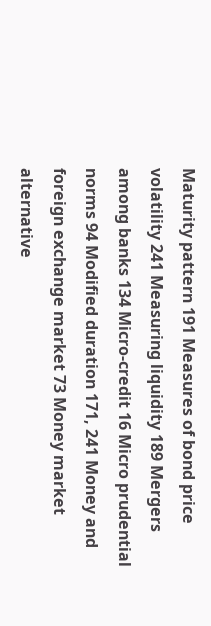Maturity pattern 191 Measures of bond price volatility 241 Measuring liquidity 189 Mergers among banks 134 Micro-credit 16 Micro prudential norms 94 Modified duration 171, 241 Money and foreign exchange market 73 Money market alternative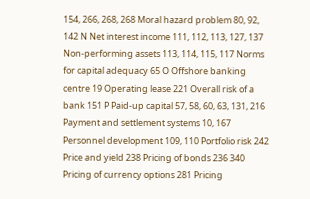154, 266, 268, 268 Moral hazard problem 80, 92, 142 N Net interest income 111, 112, 113, 127, 137 Non-performing assets 113, 114, 115, 117 Norms for capital adequacy 65 O Offshore banking centre 19 Operating lease 221 Overall risk of a bank 151 P Paid-up capital 57, 58, 60, 63, 131, 216 Payment and settlement systems 10, 167 Personnel development 109, 110 Portfolio risk 242 Price and yield 238 Pricing of bonds 236 340 Pricing of currency options 281 Pricing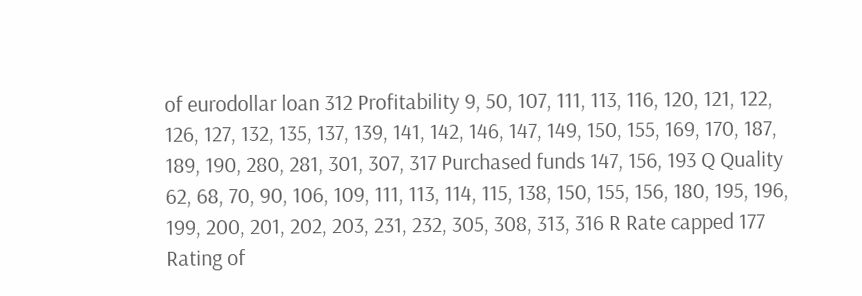of eurodollar loan 312 Profitability 9, 50, 107, 111, 113, 116, 120, 121, 122, 126, 127, 132, 135, 137, 139, 141, 142, 146, 147, 149, 150, 155, 169, 170, 187, 189, 190, 280, 281, 301, 307, 317 Purchased funds 147, 156, 193 Q Quality 62, 68, 70, 90, 106, 109, 111, 113, 114, 115, 138, 150, 155, 156, 180, 195, 196, 199, 200, 201, 202, 203, 231, 232, 305, 308, 313, 316 R Rate capped 177 Rating of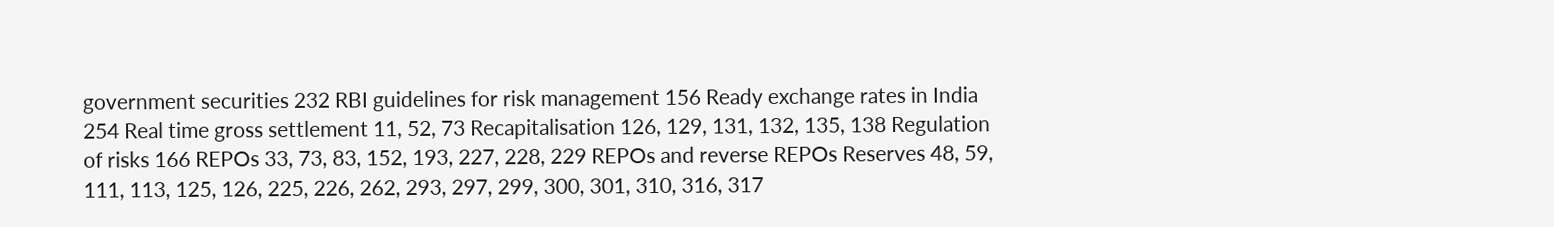government securities 232 RBI guidelines for risk management 156 Ready exchange rates in India 254 Real time gross settlement 11, 52, 73 Recapitalisation 126, 129, 131, 132, 135, 138 Regulation of risks 166 REPOs 33, 73, 83, 152, 193, 227, 228, 229 REPOs and reverse REPOs Reserves 48, 59, 111, 113, 125, 126, 225, 226, 262, 293, 297, 299, 300, 301, 310, 316, 317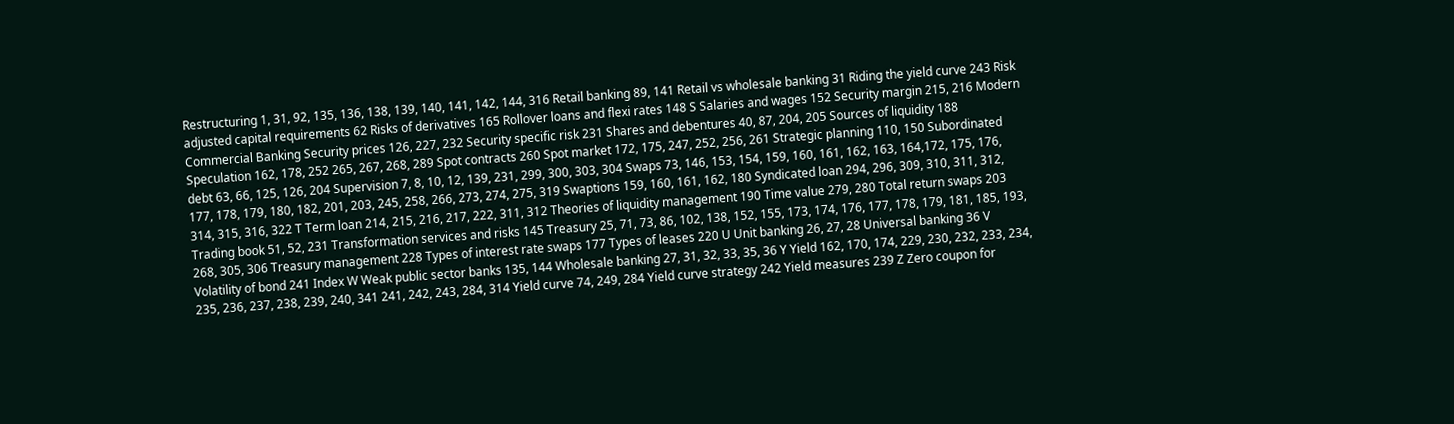Restructuring 1, 31, 92, 135, 136, 138, 139, 140, 141, 142, 144, 316 Retail banking 89, 141 Retail vs wholesale banking 31 Riding the yield curve 243 Risk adjusted capital requirements 62 Risks of derivatives 165 Rollover loans and flexi rates 148 S Salaries and wages 152 Security margin 215, 216 Modern Commercial Banking Security prices 126, 227, 232 Security specific risk 231 Shares and debentures 40, 87, 204, 205 Sources of liquidity 188 Speculation 162, 178, 252 265, 267, 268, 289 Spot contracts 260 Spot market 172, 175, 247, 252, 256, 261 Strategic planning 110, 150 Subordinated debt 63, 66, 125, 126, 204 Supervision 7, 8, 10, 12, 139, 231, 299, 300, 303, 304 Swaps 73, 146, 153, 154, 159, 160, 161, 162, 163, 164,172, 175, 176, 177, 178, 179, 180, 182, 201, 203, 245, 258, 266, 273, 274, 275, 319 Swaptions 159, 160, 161, 162, 180 Syndicated loan 294, 296, 309, 310, 311, 312, 314, 315, 316, 322 T Term loan 214, 215, 216, 217, 222, 311, 312 Theories of liquidity management 190 Time value 279, 280 Total return swaps 203 Trading book 51, 52, 231 Transformation services and risks 145 Treasury 25, 71, 73, 86, 102, 138, 152, 155, 173, 174, 176, 177, 178, 179, 181, 185, 193, 268, 305, 306 Treasury management 228 Types of interest rate swaps 177 Types of leases 220 U Unit banking 26, 27, 28 Universal banking 36 V Volatility of bond 241 Index W Weak public sector banks 135, 144 Wholesale banking 27, 31, 32, 33, 35, 36 Y Yield 162, 170, 174, 229, 230, 232, 233, 234, 235, 236, 237, 238, 239, 240, 341 241, 242, 243, 284, 314 Yield curve 74, 249, 284 Yield curve strategy 242 Yield measures 239 Z Zero coupon for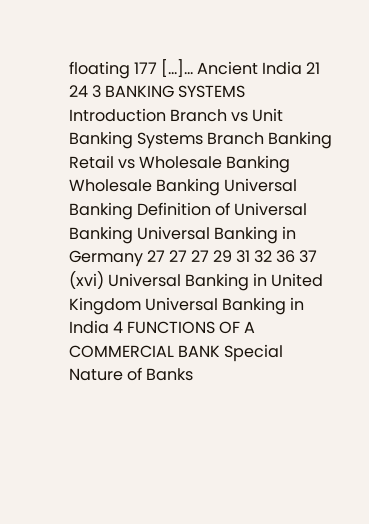floating 177 [...]... Ancient India 21 24 3 BANKING SYSTEMS Introduction Branch vs Unit Banking Systems Branch Banking Retail vs Wholesale Banking Wholesale Banking Universal Banking Definition of Universal Banking Universal Banking in Germany 27 27 27 29 31 32 36 37 (xvi) Universal Banking in United Kingdom Universal Banking in India 4 FUNCTIONS OF A COMMERCIAL BANK Special Nature of Banks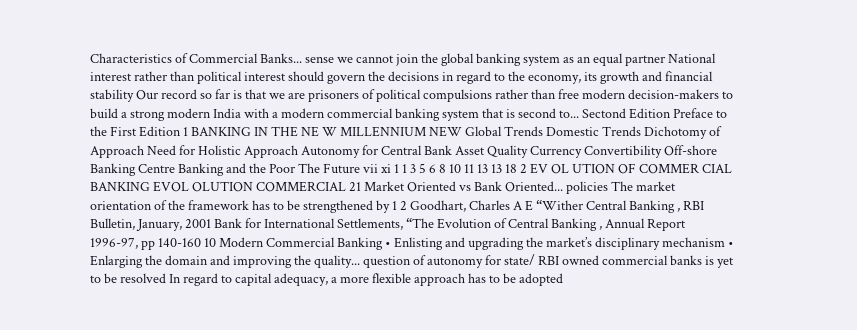Characteristics of Commercial Banks... sense we cannot join the global banking system as an equal partner National interest rather than political interest should govern the decisions in regard to the economy, its growth and financial stability Our record so far is that we are prisoners of political compulsions rather than free modern decision-makers to build a strong modern India with a modern commercial banking system that is second to... Sectond Edition Preface to the First Edition 1 BANKING IN THE NE W MILLENNIUM NEW Global Trends Domestic Trends Dichotomy of Approach Need for Holistic Approach Autonomy for Central Bank Asset Quality Currency Convertibility Off-shore Banking Centre Banking and the Poor The Future vii xi 1 1 3 5 6 8 10 11 13 13 18 2 EV OL UTION OF COMMER CIAL BANKING EVOL OLUTION COMMERCIAL 21 Market Oriented vs Bank Oriented... policies The market orientation of the framework has to be strengthened by 1 2 Goodhart, Charles A E “Wither Central Banking , RBI Bulletin, January, 2001 Bank for International Settlements, “The Evolution of Central Banking , Annual Report 1996-97, pp 140-160 10 Modern Commercial Banking • Enlisting and upgrading the market’s disciplinary mechanism • Enlarging the domain and improving the quality... question of autonomy for state/ RBI owned commercial banks is yet to be resolved In regard to capital adequacy, a more flexible approach has to be adopted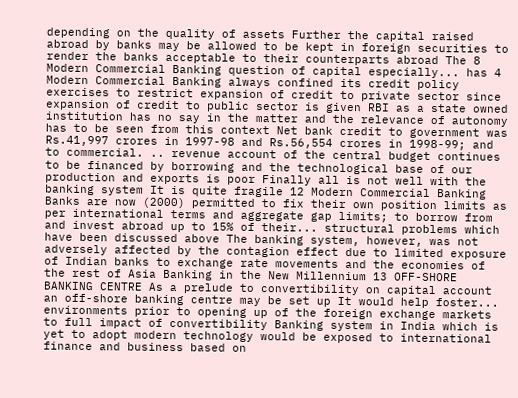depending on the quality of assets Further the capital raised abroad by banks may be allowed to be kept in foreign securities to render the banks acceptable to their counterparts abroad The 8 Modern Commercial Banking question of capital especially... has 4 Modern Commercial Banking always confined its credit policy exercises to restrict expansion of credit to private sector since expansion of credit to public sector is given RBI as a state owned institution has no say in the matter and the relevance of autonomy has to be seen from this context Net bank credit to government was Rs.41,997 crores in 1997-98 and Rs.56,554 crores in 1998-99; and to commercial. .. revenue account of the central budget continues to be financed by borrowing and the technological base of our production and exports is poor Finally all is not well with the banking system It is quite fragile 12 Modern Commercial Banking Banks are now (2000) permitted to fix their own position limits as per international terms and aggregate gap limits; to borrow from and invest abroad up to 15% of their... structural problems which have been discussed above The banking system, however, was not adversely affected by the contagion effect due to limited exposure of Indian banks to exchange rate movements and the economies of the rest of Asia Banking in the New Millennium 13 OFF-SHORE BANKING CENTRE As a prelude to convertibility on capital account an off-shore banking centre may be set up It would help foster... environments prior to opening up of the foreign exchange markets to full impact of convertibility Banking system in India which is yet to adopt modern technology would be exposed to international finance and business based on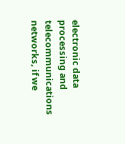electronic data processing and telecommunications networks, if we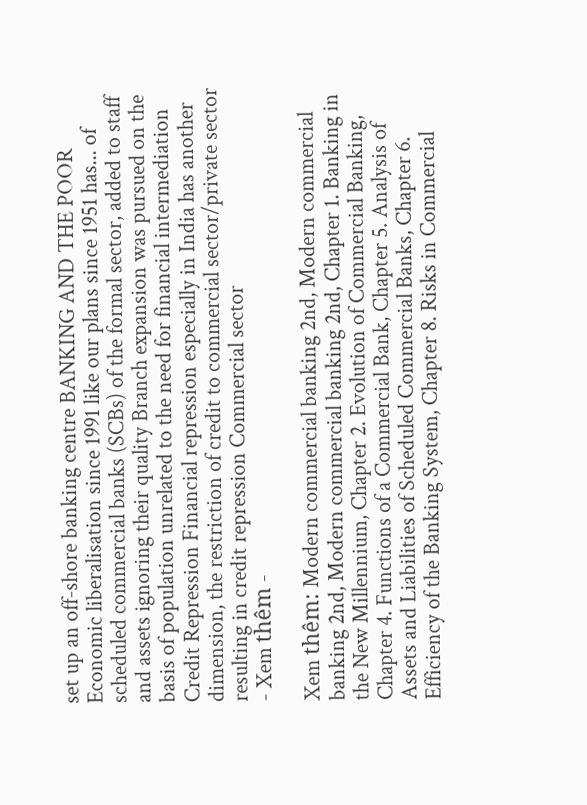set up an off-shore banking centre BANKING AND THE POOR Economic liberalisation since 1991 like our plans since 1951 has... of scheduled commercial banks (SCBs) of the formal sector, added to staff and assets ignoring their quality Branch expansion was pursued on the basis of population unrelated to the need for financial intermediation Credit Repression Financial repression especially in India has another dimension, the restriction of credit to commercial sector/private sector resulting in credit repression Commercial sector
- Xem thêm -

Xem thêm: Modern commercial banking 2nd, Modern commercial banking 2nd, Modern commercial banking 2nd, Chapter 1. Banking in the New Millennium, Chapter 2. Evolution of Commercial Banking, Chapter 4. Functions of a Commercial Bank, Chapter 5. Analysis of Assets and Liabilities of Scheduled Commercial Banks, Chapter 6. Efficiency of the Banking System, Chapter 8. Risks in Commercial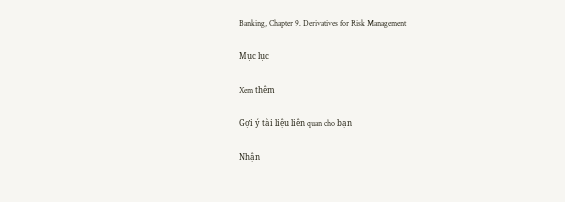Banking, Chapter 9. Derivatives for Risk Management

Mục lục

Xem thêm

Gợi ý tài liệu liên quan cho bạn

Nhận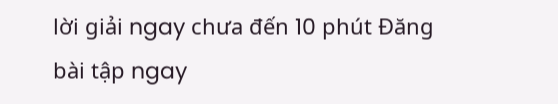lời giải ngay chưa đến 10 phút Đăng bài tập ngay